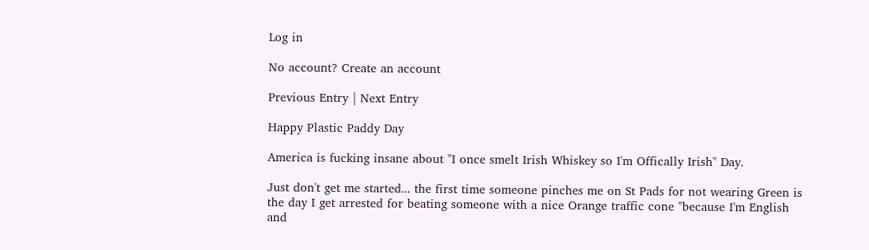Log in

No account? Create an account

Previous Entry | Next Entry

Happy Plastic Paddy Day

America is fucking insane about "I once smelt Irish Whiskey so I'm Offically Irish" Day.

Just don't get me started... the first time someone pinches me on St Pads for not wearing Green is the day I get arrested for beating someone with a nice Orange traffic cone "because I'm English and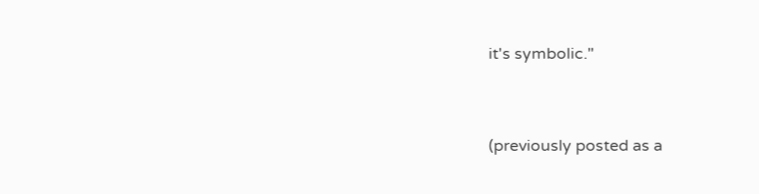it's symbolic."


(previously posted as a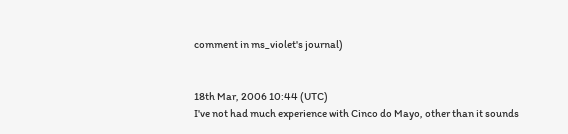comment in ms_violet's journal)


18th Mar, 2006 10:44 (UTC)
I've not had much experience with Cinco do Mayo, other than it sounds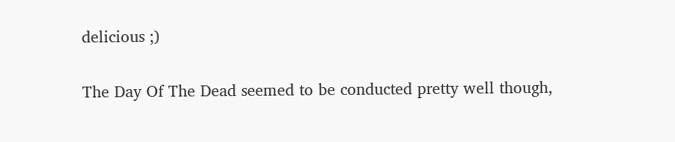delicious ;)

The Day Of The Dead seemed to be conducted pretty well though,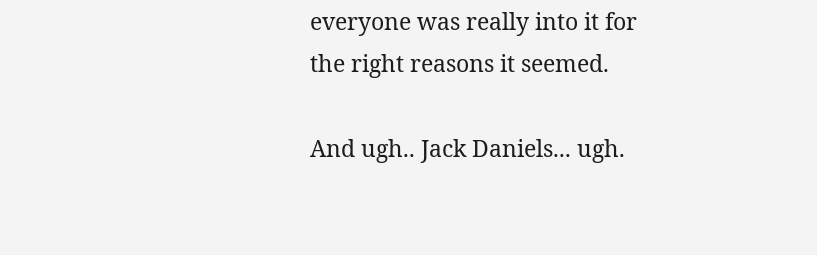everyone was really into it for the right reasons it seemed.

And ugh.. Jack Daniels... ugh.